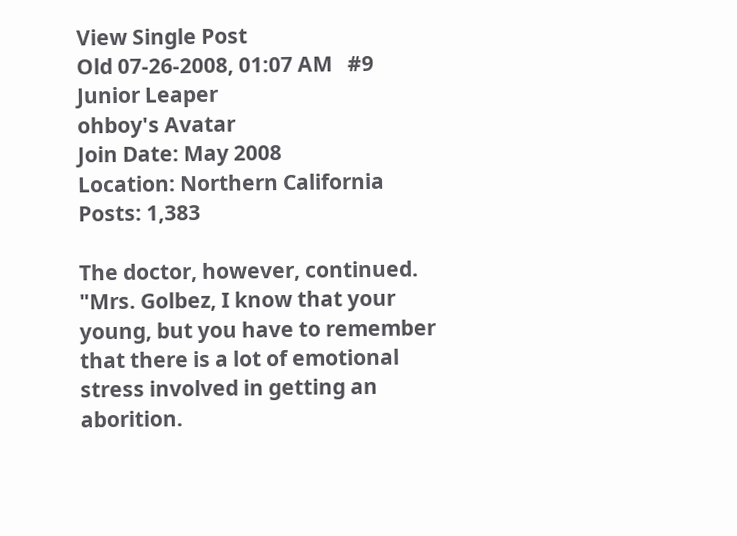View Single Post
Old 07-26-2008, 01:07 AM   #9
Junior Leaper
ohboy's Avatar
Join Date: May 2008
Location: Northern California
Posts: 1,383

The doctor, however, continued. "Mrs. Golbez, I know that your young, but you have to remember that there is a lot of emotional stress involved in getting an aborition.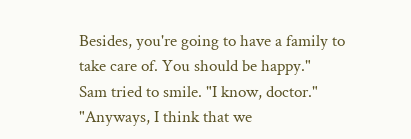Besides, you're going to have a family to take care of. You should be happy."
Sam tried to smile. "I know, doctor."
"Anyways, I think that we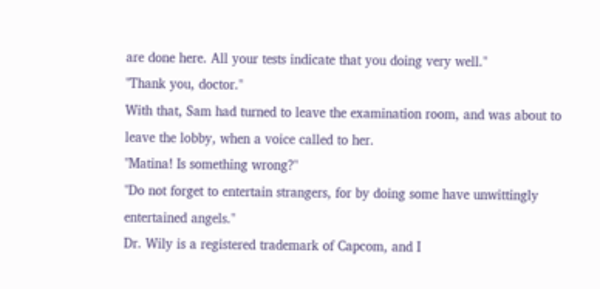are done here. All your tests indicate that you doing very well."
"Thank you, doctor."
With that, Sam had turned to leave the examination room, and was about to leave the lobby, when a voice called to her.
"Matina! Is something wrong?"
"Do not forget to entertain strangers, for by doing some have unwittingly entertained angels."
Dr. Wily is a registered trademark of Capcom, and I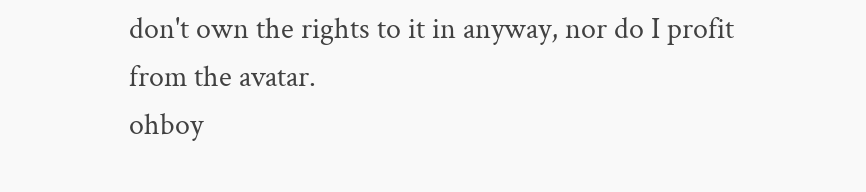don't own the rights to it in anyway, nor do I profit from the avatar.
ohboy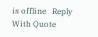is offline   Reply With Quote